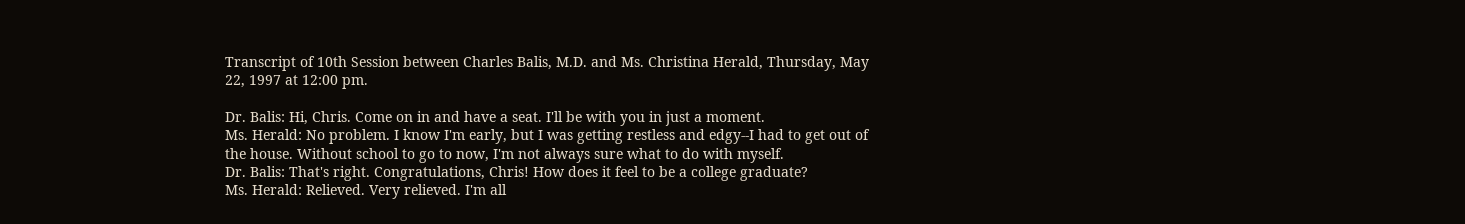Transcript of 10th Session between Charles Balis, M.D. and Ms. Christina Herald, Thursday, May 22, 1997 at 12:00 pm.

Dr. Balis: Hi, Chris. Come on in and have a seat. I'll be with you in just a moment.
Ms. Herald: No problem. I know I'm early, but I was getting restless and edgy--I had to get out of the house. Without school to go to now, I'm not always sure what to do with myself.
Dr. Balis: That's right. Congratulations, Chris! How does it feel to be a college graduate?
Ms. Herald: Relieved. Very relieved. I'm all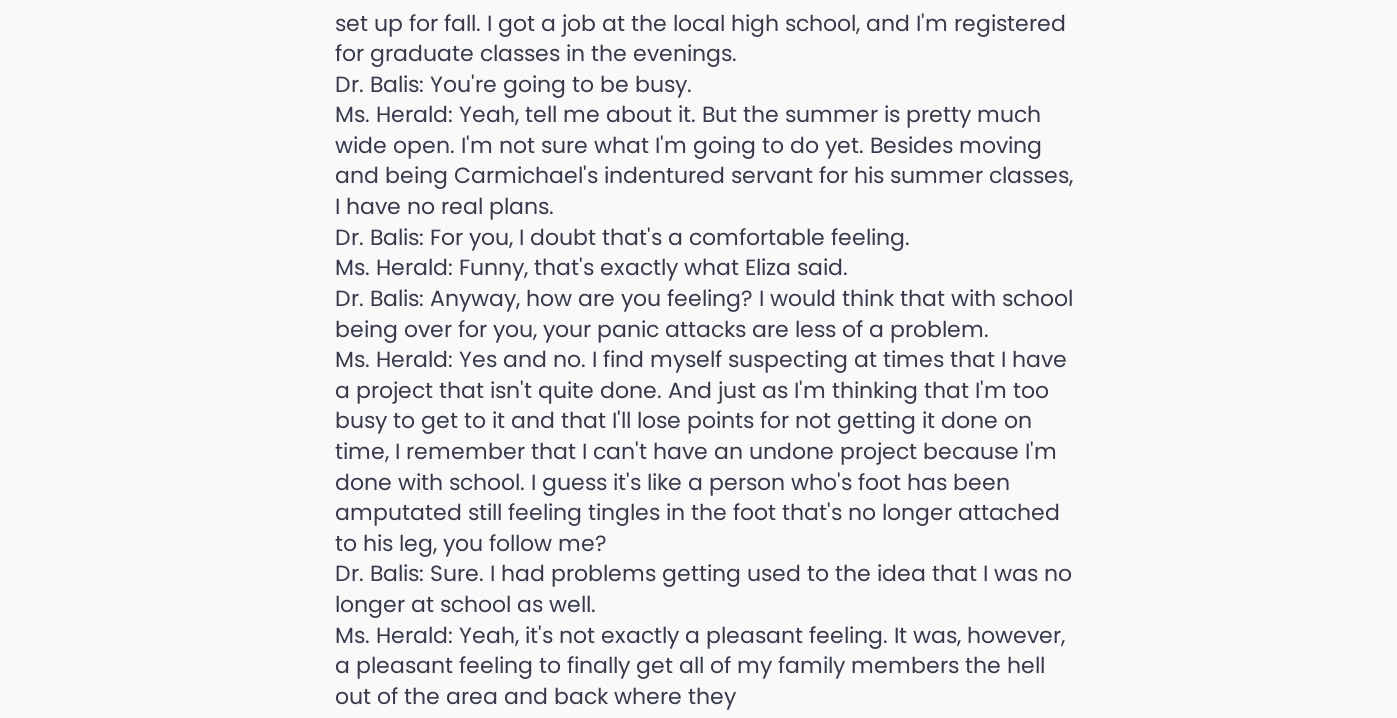set up for fall. I got a job at the local high school, and I'm registered for graduate classes in the evenings.
Dr. Balis: You're going to be busy.
Ms. Herald: Yeah, tell me about it. But the summer is pretty much wide open. I'm not sure what I'm going to do yet. Besides moving and being Carmichael's indentured servant for his summer classes, I have no real plans.
Dr. Balis: For you, I doubt that's a comfortable feeling.
Ms. Herald: Funny, that's exactly what Eliza said.
Dr. Balis: Anyway, how are you feeling? I would think that with school being over for you, your panic attacks are less of a problem.
Ms. Herald: Yes and no. I find myself suspecting at times that I have a project that isn't quite done. And just as I'm thinking that I'm too busy to get to it and that I'll lose points for not getting it done on time, I remember that I can't have an undone project because I'm done with school. I guess it's like a person who's foot has been amputated still feeling tingles in the foot that's no longer attached to his leg, you follow me?
Dr. Balis: Sure. I had problems getting used to the idea that I was no longer at school as well.
Ms. Herald: Yeah, it's not exactly a pleasant feeling. It was, however, a pleasant feeling to finally get all of my family members the hell out of the area and back where they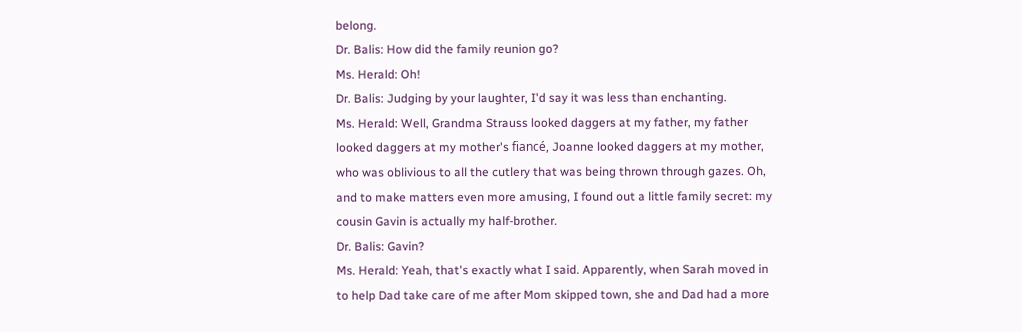belong.
Dr. Balis: How did the family reunion go?
Ms. Herald: Oh!
Dr. Balis: Judging by your laughter, I'd say it was less than enchanting.
Ms. Herald: Well, Grandma Strauss looked daggers at my father, my father looked daggers at my mother's fiancé, Joanne looked daggers at my mother, who was oblivious to all the cutlery that was being thrown through gazes. Oh, and to make matters even more amusing, I found out a little family secret: my cousin Gavin is actually my half-brother.
Dr. Balis: Gavin?
Ms. Herald: Yeah, that's exactly what I said. Apparently, when Sarah moved in to help Dad take care of me after Mom skipped town, she and Dad had a more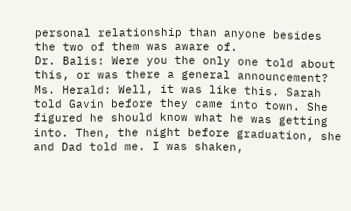personal relationship than anyone besides the two of them was aware of.
Dr. Balis: Were you the only one told about this, or was there a general announcement?
Ms. Herald: Well, it was like this. Sarah told Gavin before they came into town. She figured he should know what he was getting into. Then, the night before graduation, she and Dad told me. I was shaken,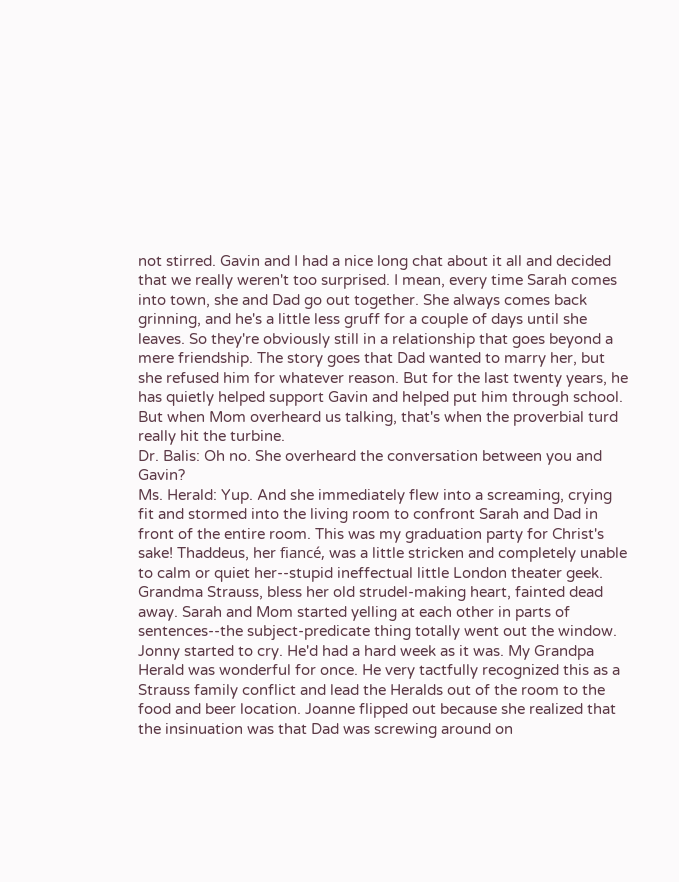not stirred. Gavin and I had a nice long chat about it all and decided that we really weren't too surprised. I mean, every time Sarah comes into town, she and Dad go out together. She always comes back grinning, and he's a little less gruff for a couple of days until she leaves. So they're obviously still in a relationship that goes beyond a mere friendship. The story goes that Dad wanted to marry her, but she refused him for whatever reason. But for the last twenty years, he has quietly helped support Gavin and helped put him through school. But when Mom overheard us talking, that's when the proverbial turd really hit the turbine.
Dr. Balis: Oh no. She overheard the conversation between you and Gavin?
Ms. Herald: Yup. And she immediately flew into a screaming, crying fit and stormed into the living room to confront Sarah and Dad in front of the entire room. This was my graduation party for Christ's sake! Thaddeus, her fiancé, was a little stricken and completely unable to calm or quiet her--stupid ineffectual little London theater geek. Grandma Strauss, bless her old strudel-making heart, fainted dead away. Sarah and Mom started yelling at each other in parts of sentences--the subject-predicate thing totally went out the window. Jonny started to cry. He'd had a hard week as it was. My Grandpa Herald was wonderful for once. He very tactfully recognized this as a Strauss family conflict and lead the Heralds out of the room to the food and beer location. Joanne flipped out because she realized that the insinuation was that Dad was screwing around on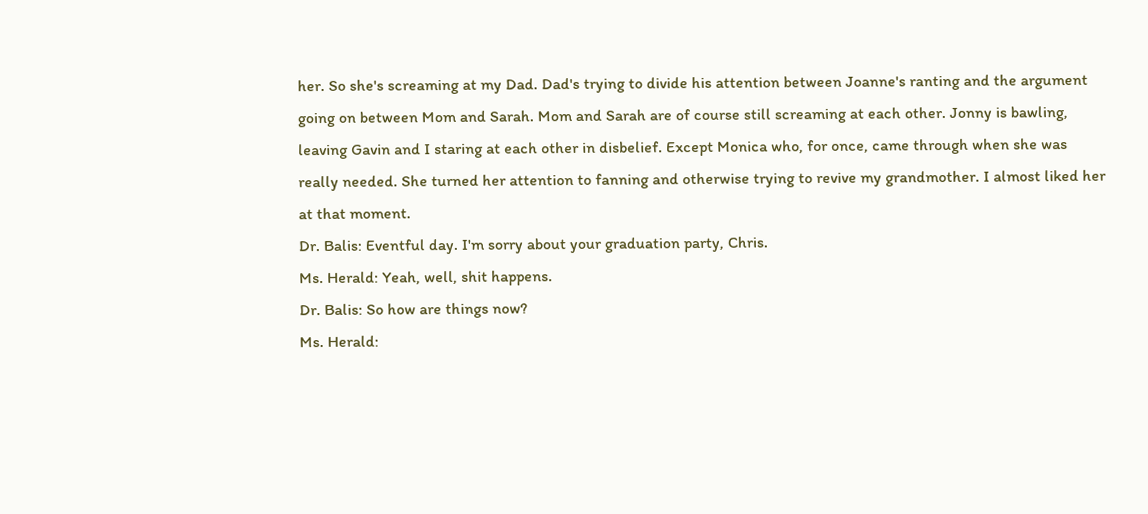her. So she's screaming at my Dad. Dad's trying to divide his attention between Joanne's ranting and the argument going on between Mom and Sarah. Mom and Sarah are of course still screaming at each other. Jonny is bawling, leaving Gavin and I staring at each other in disbelief. Except Monica who, for once, came through when she was really needed. She turned her attention to fanning and otherwise trying to revive my grandmother. I almost liked her at that moment.
Dr. Balis: Eventful day. I'm sorry about your graduation party, Chris.
Ms. Herald: Yeah, well, shit happens.
Dr. Balis: So how are things now?
Ms. Herald: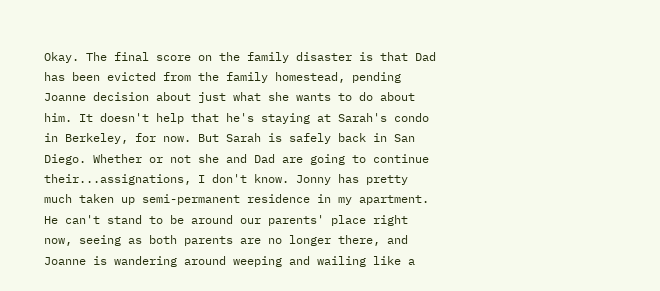Okay. The final score on the family disaster is that Dad has been evicted from the family homestead, pending Joanne decision about just what she wants to do about him. It doesn't help that he's staying at Sarah's condo in Berkeley, for now. But Sarah is safely back in San Diego. Whether or not she and Dad are going to continue their...assignations, I don't know. Jonny has pretty much taken up semi-permanent residence in my apartment. He can't stand to be around our parents' place right now, seeing as both parents are no longer there, and Joanne is wandering around weeping and wailing like a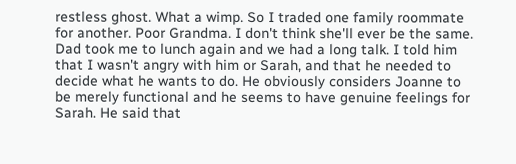restless ghost. What a wimp. So I traded one family roommate for another. Poor Grandma. I don't think she'll ever be the same. Dad took me to lunch again and we had a long talk. I told him that I wasn't angry with him or Sarah, and that he needed to decide what he wants to do. He obviously considers Joanne to be merely functional and he seems to have genuine feelings for Sarah. He said that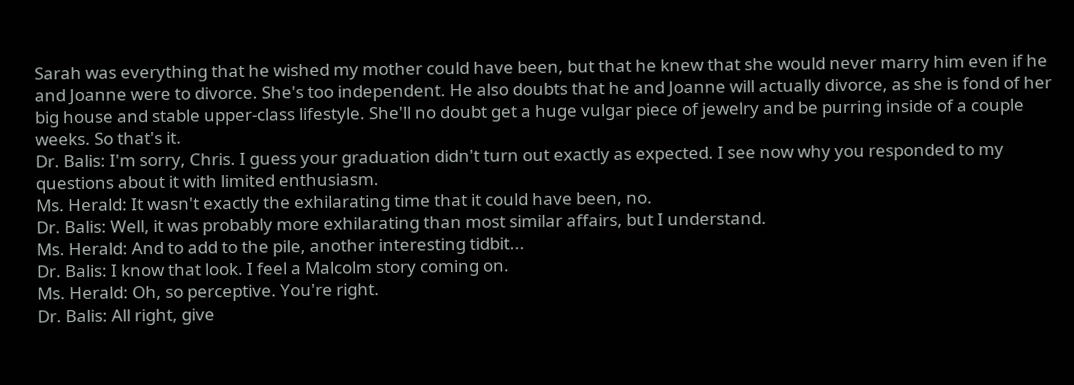Sarah was everything that he wished my mother could have been, but that he knew that she would never marry him even if he and Joanne were to divorce. She's too independent. He also doubts that he and Joanne will actually divorce, as she is fond of her big house and stable upper-class lifestyle. She'll no doubt get a huge vulgar piece of jewelry and be purring inside of a couple weeks. So that's it.
Dr. Balis: I'm sorry, Chris. I guess your graduation didn't turn out exactly as expected. I see now why you responded to my questions about it with limited enthusiasm.
Ms. Herald: It wasn't exactly the exhilarating time that it could have been, no.
Dr. Balis: Well, it was probably more exhilarating than most similar affairs, but I understand.
Ms. Herald: And to add to the pile, another interesting tidbit...
Dr. Balis: I know that look. I feel a Malcolm story coming on.
Ms. Herald: Oh, so perceptive. You're right.
Dr. Balis: All right, give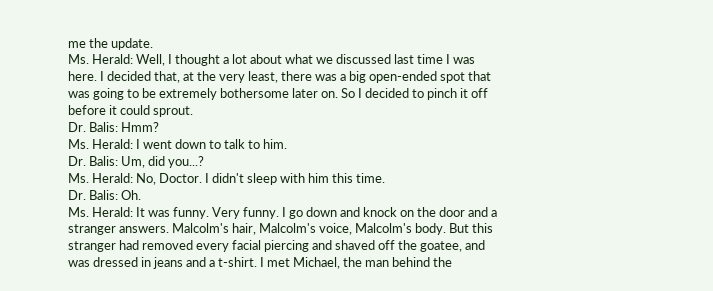me the update.
Ms. Herald: Well, I thought a lot about what we discussed last time I was here. I decided that, at the very least, there was a big open-ended spot that was going to be extremely bothersome later on. So I decided to pinch it off before it could sprout.
Dr. Balis: Hmm?
Ms. Herald: I went down to talk to him.
Dr. Balis: Um, did you...?
Ms. Herald: No, Doctor. I didn't sleep with him this time.
Dr. Balis: Oh.
Ms. Herald: It was funny. Very funny. I go down and knock on the door and a stranger answers. Malcolm's hair, Malcolm's voice, Malcolm's body. But this stranger had removed every facial piercing and shaved off the goatee, and was dressed in jeans and a t-shirt. I met Michael, the man behind the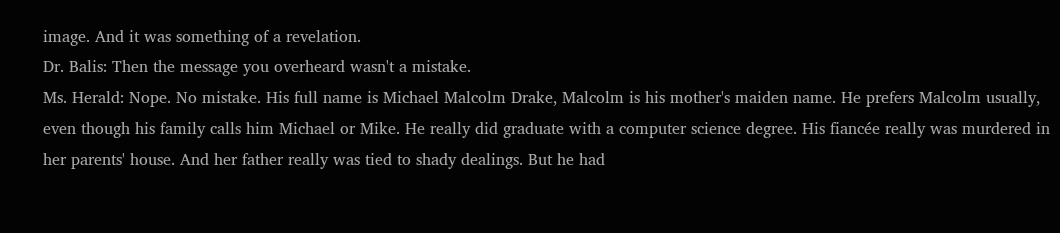image. And it was something of a revelation.
Dr. Balis: Then the message you overheard wasn't a mistake.
Ms. Herald: Nope. No mistake. His full name is Michael Malcolm Drake, Malcolm is his mother's maiden name. He prefers Malcolm usually, even though his family calls him Michael or Mike. He really did graduate with a computer science degree. His fiancée really was murdered in her parents' house. And her father really was tied to shady dealings. But he had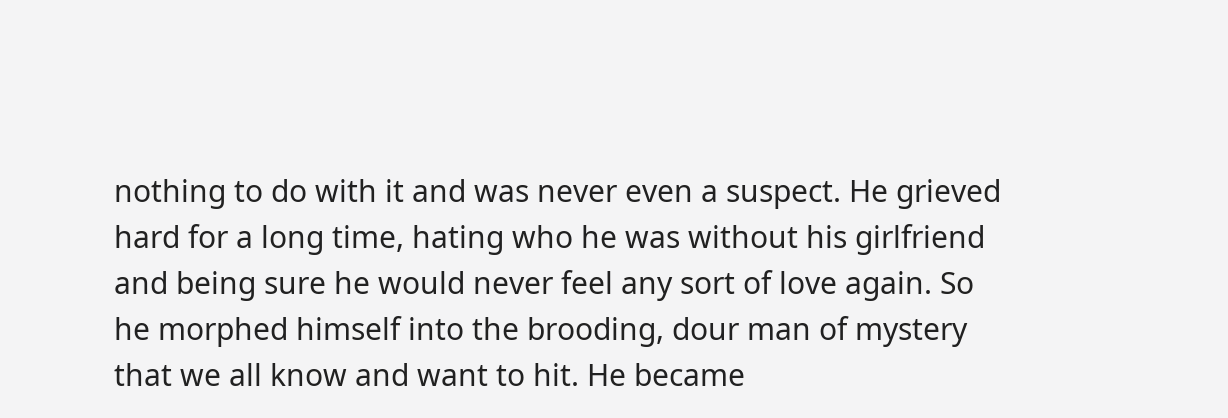nothing to do with it and was never even a suspect. He grieved hard for a long time, hating who he was without his girlfriend and being sure he would never feel any sort of love again. So he morphed himself into the brooding, dour man of mystery that we all know and want to hit. He became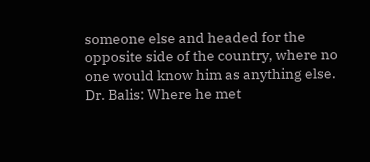someone else and headed for the opposite side of the country, where no one would know him as anything else.
Dr. Balis: Where he met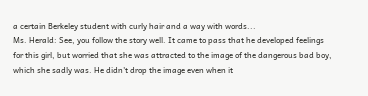a certain Berkeley student with curly hair and a way with words...
Ms. Herald: See, you follow the story well. It came to pass that he developed feelings for this girl, but worried that she was attracted to the image of the dangerous bad boy, which she sadly was. He didn't drop the image even when it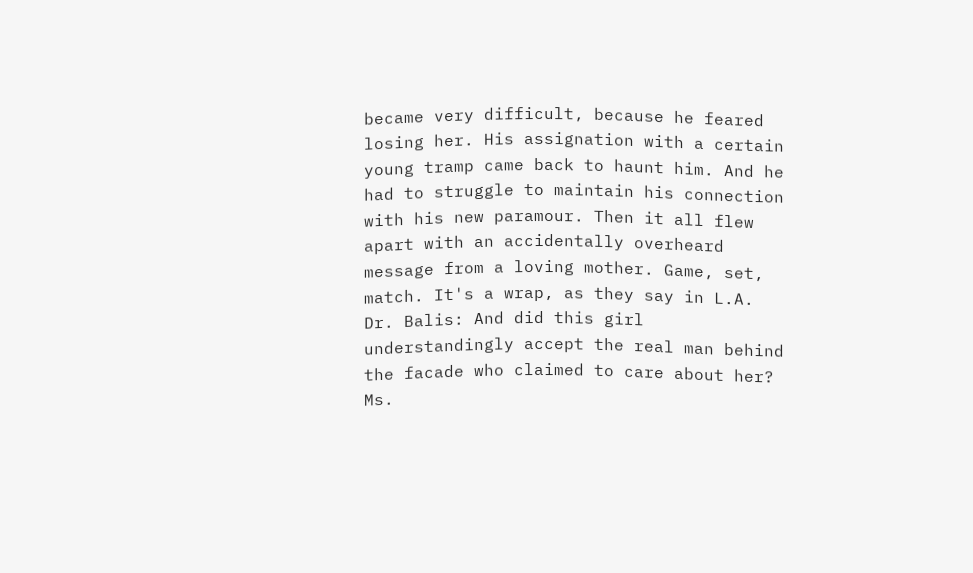became very difficult, because he feared losing her. His assignation with a certain young tramp came back to haunt him. And he had to struggle to maintain his connection with his new paramour. Then it all flew apart with an accidentally overheard message from a loving mother. Game, set, match. It's a wrap, as they say in L.A.
Dr. Balis: And did this girl understandingly accept the real man behind the facade who claimed to care about her?
Ms.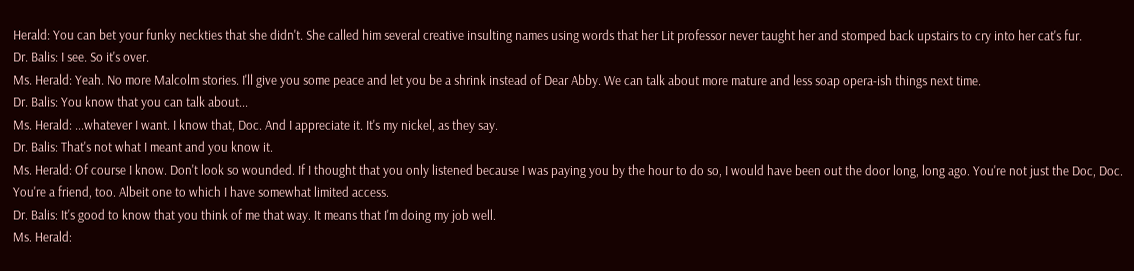Herald: You can bet your funky neckties that she didn't. She called him several creative insulting names using words that her Lit professor never taught her and stomped back upstairs to cry into her cat's fur.
Dr. Balis: I see. So it's over.
Ms. Herald: Yeah. No more Malcolm stories. I'll give you some peace and let you be a shrink instead of Dear Abby. We can talk about more mature and less soap opera-ish things next time.
Dr. Balis: You know that you can talk about...
Ms. Herald: ...whatever I want. I know that, Doc. And I appreciate it. It's my nickel, as they say.
Dr. Balis: That's not what I meant and you know it.
Ms. Herald: Of course I know. Don't look so wounded. If I thought that you only listened because I was paying you by the hour to do so, I would have been out the door long, long ago. You're not just the Doc, Doc. You're a friend, too. Albeit one to which I have somewhat limited access.
Dr. Balis: It's good to know that you think of me that way. It means that I'm doing my job well.
Ms. Herald: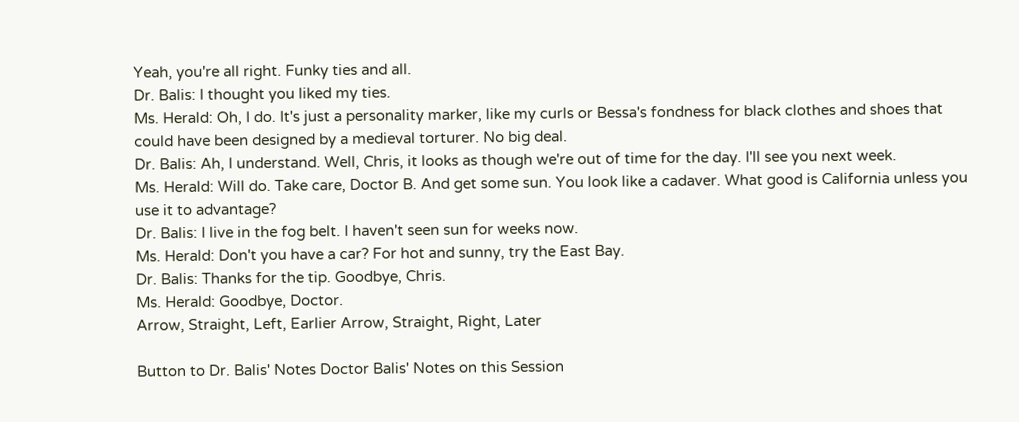Yeah, you're all right. Funky ties and all.
Dr. Balis: I thought you liked my ties.
Ms. Herald: Oh, I do. It's just a personality marker, like my curls or Bessa's fondness for black clothes and shoes that could have been designed by a medieval torturer. No big deal.
Dr. Balis: Ah, I understand. Well, Chris, it looks as though we're out of time for the day. I'll see you next week.
Ms. Herald: Will do. Take care, Doctor B. And get some sun. You look like a cadaver. What good is California unless you use it to advantage?
Dr. Balis: I live in the fog belt. I haven't seen sun for weeks now.
Ms. Herald: Don't you have a car? For hot and sunny, try the East Bay.
Dr. Balis: Thanks for the tip. Goodbye, Chris.
Ms. Herald: Goodbye, Doctor.
Arrow, Straight, Left, Earlier Arrow, Straight, Right, Later

Button to Dr. Balis' Notes Doctor Balis' Notes on this Session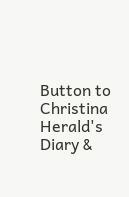Button to Christina Herald's Diary &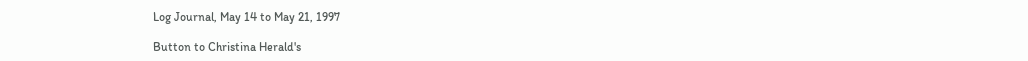Log Journal, May 14 to May 21, 1997

Button to Christina Herald's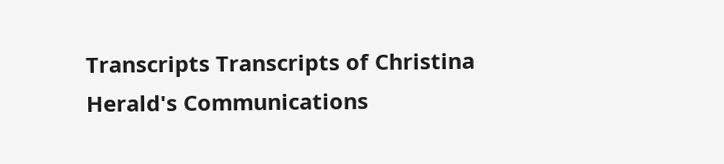Transcripts Transcripts of Christina Herald's Communications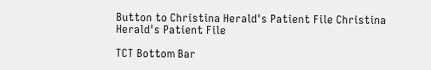Button to Christina Herald's Patient File Christina Herald's Patient File

TCT Bottom Bar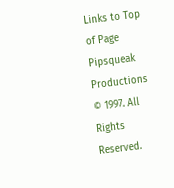Links to Top of Page Pipsqueak Productions © 1997. All Rights Reserved.